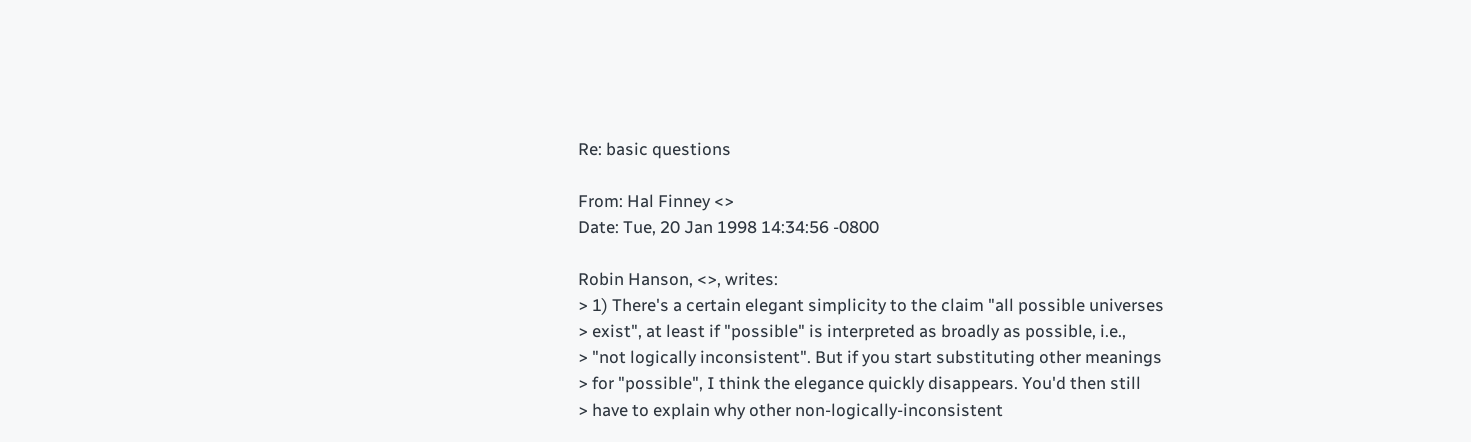Re: basic questions

From: Hal Finney <>
Date: Tue, 20 Jan 1998 14:34:56 -0800

Robin Hanson, <>, writes:
> 1) There's a certain elegant simplicity to the claim "all possible universes
> exist", at least if "possible" is interpreted as broadly as possible, i.e.,
> "not logically inconsistent". But if you start substituting other meanings
> for "possible", I think the elegance quickly disappears. You'd then still
> have to explain why other non-logically-inconsistent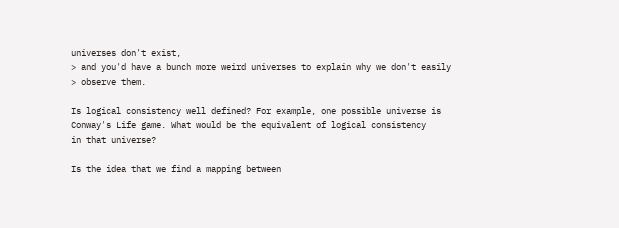universes don't exist,
> and you'd have a bunch more weird universes to explain why we don't easily
> observe them.

Is logical consistency well defined? For example, one possible universe is
Conway's Life game. What would be the equivalent of logical consistency
in that universe?

Is the idea that we find a mapping between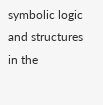symbolic logic and structures
in the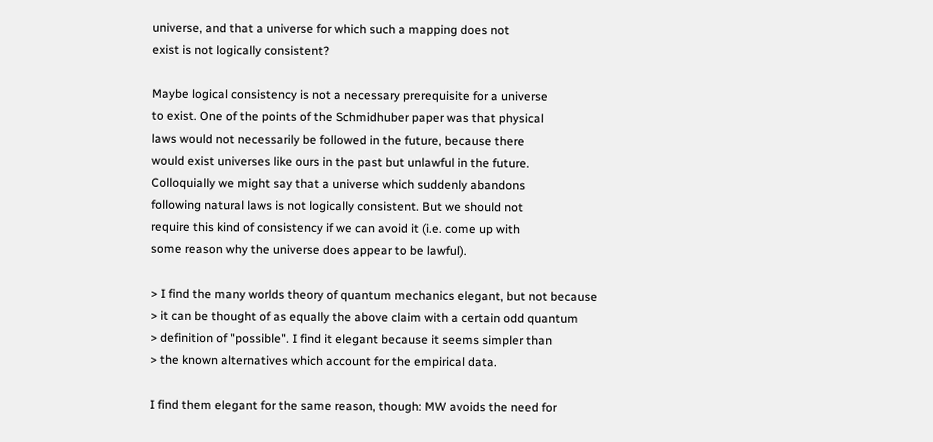universe, and that a universe for which such a mapping does not
exist is not logically consistent?

Maybe logical consistency is not a necessary prerequisite for a universe
to exist. One of the points of the Schmidhuber paper was that physical
laws would not necessarily be followed in the future, because there
would exist universes like ours in the past but unlawful in the future.
Colloquially we might say that a universe which suddenly abandons
following natural laws is not logically consistent. But we should not
require this kind of consistency if we can avoid it (i.e. come up with
some reason why the universe does appear to be lawful).

> I find the many worlds theory of quantum mechanics elegant, but not because
> it can be thought of as equally the above claim with a certain odd quantum
> definition of "possible". I find it elegant because it seems simpler than
> the known alternatives which account for the empirical data.

I find them elegant for the same reason, though: MW avoids the need for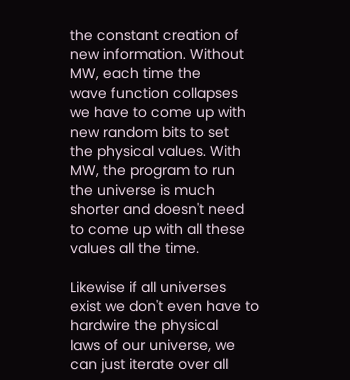the constant creation of new information. Without MW, each time the
wave function collapses we have to come up with new random bits to set
the physical values. With MW, the program to run the universe is much
shorter and doesn't need to come up with all these values all the time.

Likewise if all universes exist we don't even have to hardwire the physical
laws of our universe, we can just iterate over all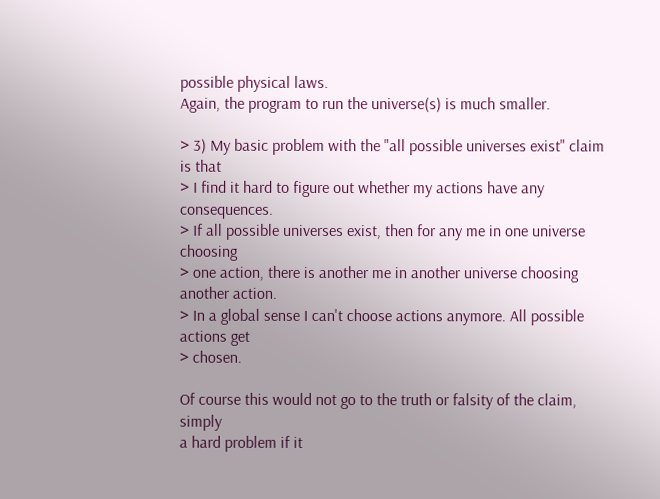possible physical laws.
Again, the program to run the universe(s) is much smaller.

> 3) My basic problem with the "all possible universes exist" claim is that
> I find it hard to figure out whether my actions have any consequences.
> If all possible universes exist, then for any me in one universe choosing
> one action, there is another me in another universe choosing another action.
> In a global sense I can't choose actions anymore. All possible actions get
> chosen.

Of course this would not go to the truth or falsity of the claim, simply
a hard problem if it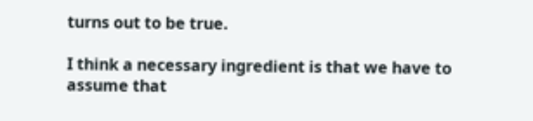turns out to be true.

I think a necessary ingredient is that we have to assume that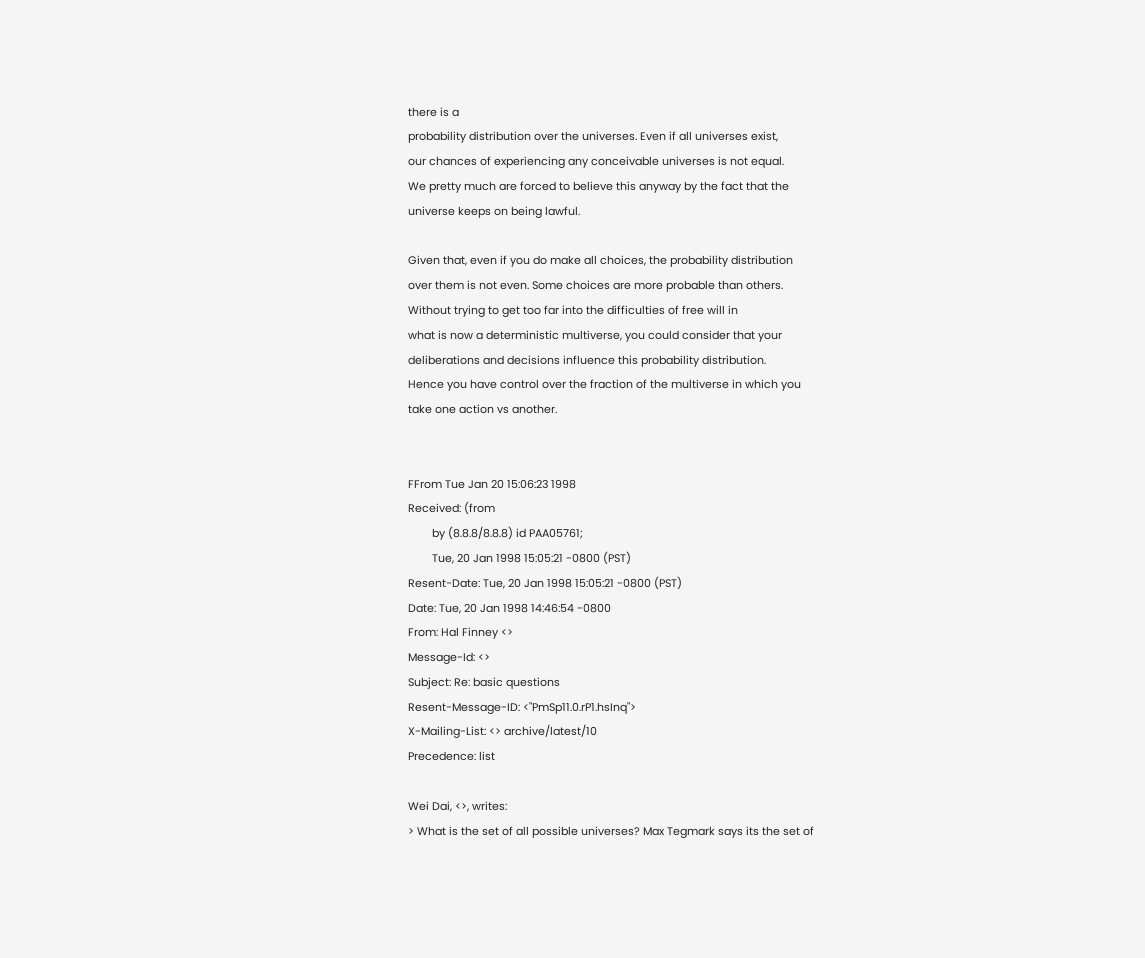there is a
probability distribution over the universes. Even if all universes exist,
our chances of experiencing any conceivable universes is not equal.
We pretty much are forced to believe this anyway by the fact that the
universe keeps on being lawful.

Given that, even if you do make all choices, the probability distribution
over them is not even. Some choices are more probable than others.
Without trying to get too far into the difficulties of free will in
what is now a deterministic multiverse, you could consider that your
deliberations and decisions influence this probability distribution.
Hence you have control over the fraction of the multiverse in which you
take one action vs another.


FFrom Tue Jan 20 15:06:23 1998
Received: (from
        by (8.8.8/8.8.8) id PAA05761;
        Tue, 20 Jan 1998 15:05:21 -0800 (PST)
Resent-Date: Tue, 20 Jan 1998 15:05:21 -0800 (PST)
Date: Tue, 20 Jan 1998 14:46:54 -0800
From: Hal Finney <>
Message-Id: <>
Subject: Re: basic questions
Resent-Message-ID: <"PmSp11.0.rP1.hsInq">
X-Mailing-List: <> archive/latest/10
Precedence: list

Wei Dai, <>, writes:
> What is the set of all possible universes? Max Tegmark says its the set of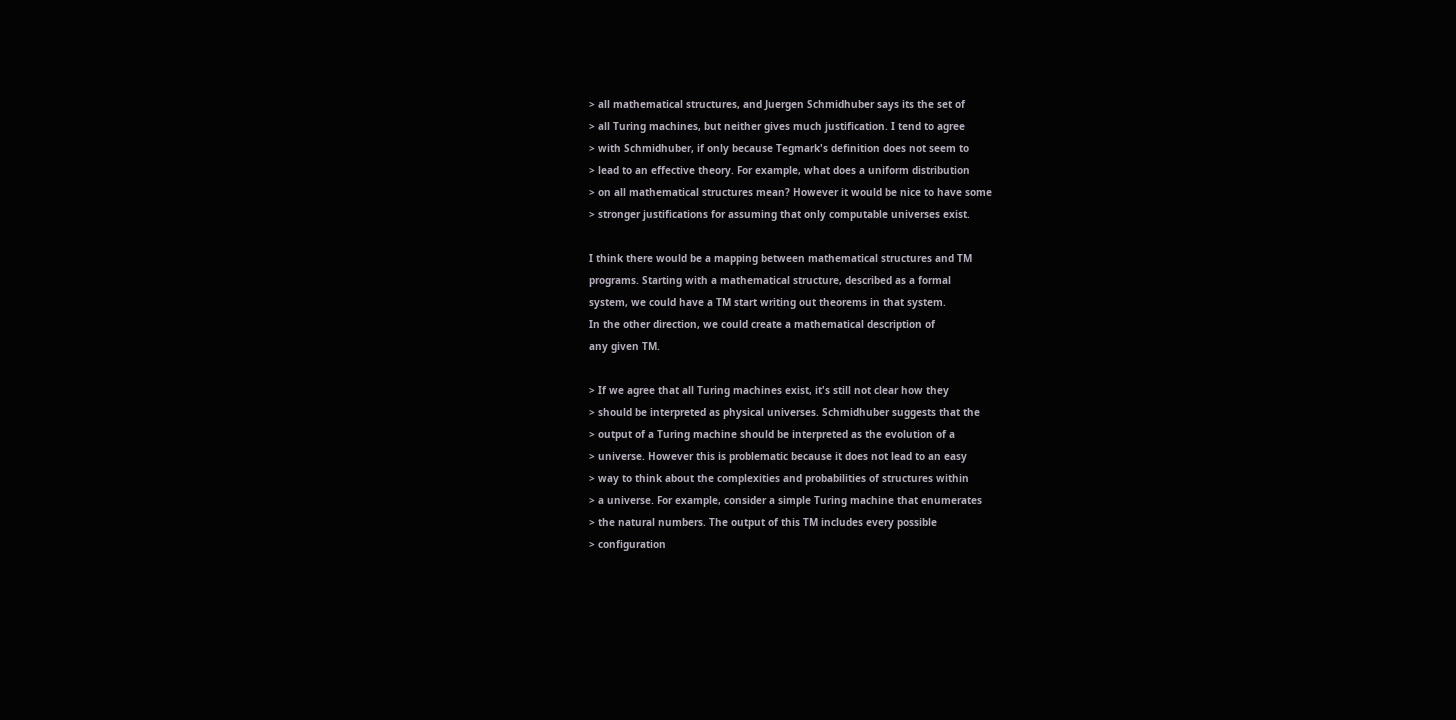> all mathematical structures, and Juergen Schmidhuber says its the set of
> all Turing machines, but neither gives much justification. I tend to agree
> with Schmidhuber, if only because Tegmark's definition does not seem to
> lead to an effective theory. For example, what does a uniform distribution
> on all mathematical structures mean? However it would be nice to have some
> stronger justifications for assuming that only computable universes exist.

I think there would be a mapping between mathematical structures and TM
programs. Starting with a mathematical structure, described as a formal
system, we could have a TM start writing out theorems in that system.
In the other direction, we could create a mathematical description of
any given TM.

> If we agree that all Turing machines exist, it's still not clear how they
> should be interpreted as physical universes. Schmidhuber suggests that the
> output of a Turing machine should be interpreted as the evolution of a
> universe. However this is problematic because it does not lead to an easy
> way to think about the complexities and probabilities of structures within
> a universe. For example, consider a simple Turing machine that enumerates
> the natural numbers. The output of this TM includes every possible
> configuration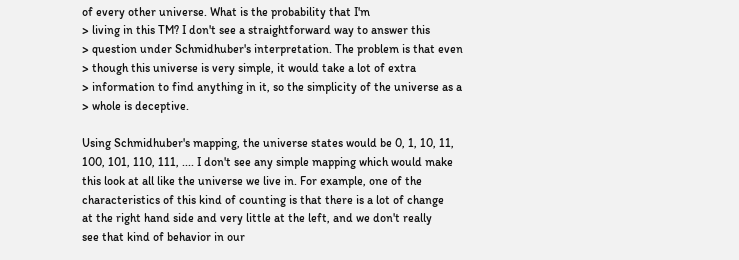of every other universe. What is the probability that I'm
> living in this TM? I don't see a straightforward way to answer this
> question under Schmidhuber's interpretation. The problem is that even
> though this universe is very simple, it would take a lot of extra
> information to find anything in it, so the simplicity of the universe as a
> whole is deceptive.

Using Schmidhuber's mapping, the universe states would be 0, 1, 10, 11,
100, 101, 110, 111, .... I don't see any simple mapping which would make
this look at all like the universe we live in. For example, one of the
characteristics of this kind of counting is that there is a lot of change
at the right hand side and very little at the left, and we don't really
see that kind of behavior in our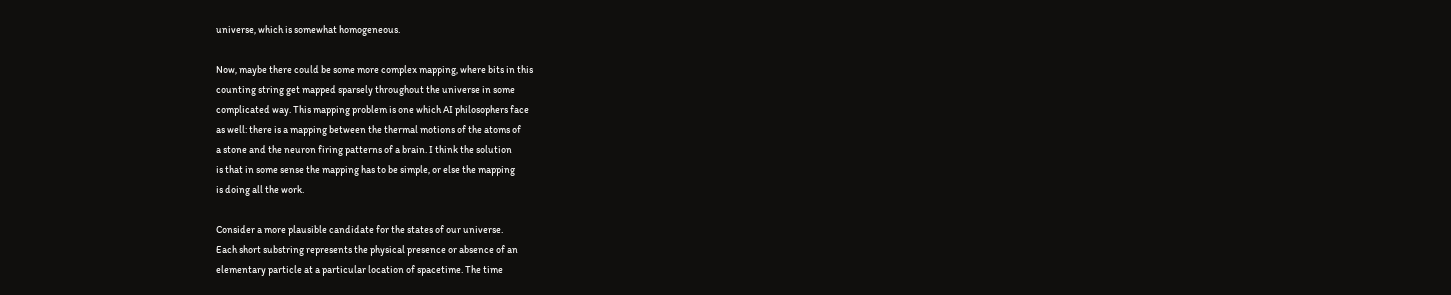universe, which is somewhat homogeneous.

Now, maybe there could be some more complex mapping, where bits in this
counting string get mapped sparsely throughout the universe in some
complicated way. This mapping problem is one which AI philosophers face
as well: there is a mapping between the thermal motions of the atoms of
a stone and the neuron firing patterns of a brain. I think the solution
is that in some sense the mapping has to be simple, or else the mapping
is doing all the work.

Consider a more plausible candidate for the states of our universe.
Each short substring represents the physical presence or absence of an
elementary particle at a particular location of spacetime. The time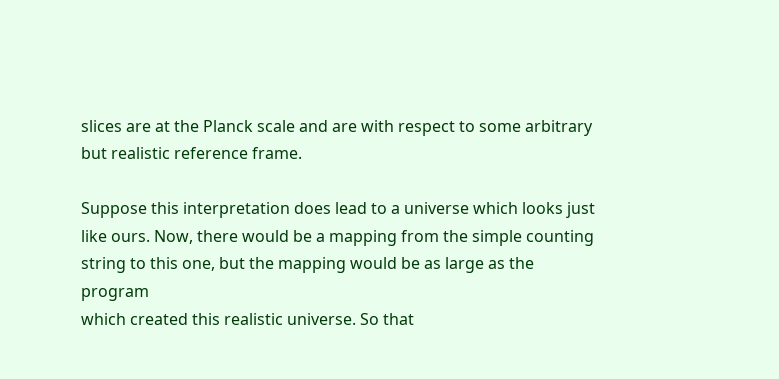slices are at the Planck scale and are with respect to some arbitrary
but realistic reference frame.

Suppose this interpretation does lead to a universe which looks just
like ours. Now, there would be a mapping from the simple counting
string to this one, but the mapping would be as large as the program
which created this realistic universe. So that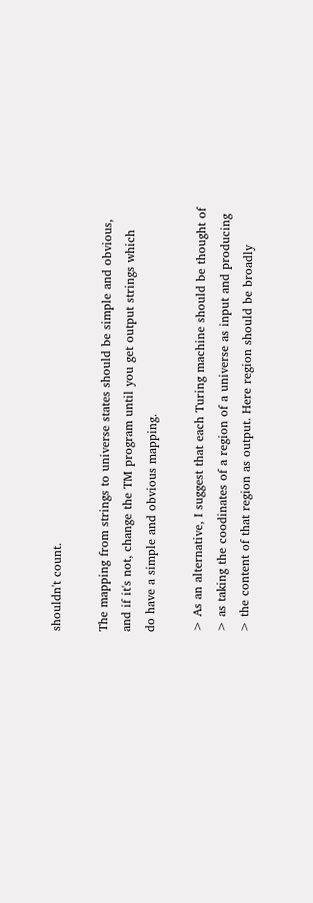shouldn't count.

The mapping from strings to universe states should be simple and obvious,
and if it's not, change the TM program until you get output strings which
do have a simple and obvious mapping.

> As an alternative, I suggest that each Turing machine should be thought of
> as taking the coodinates of a region of a universe as input and producing
> the content of that region as output. Here region should be broadly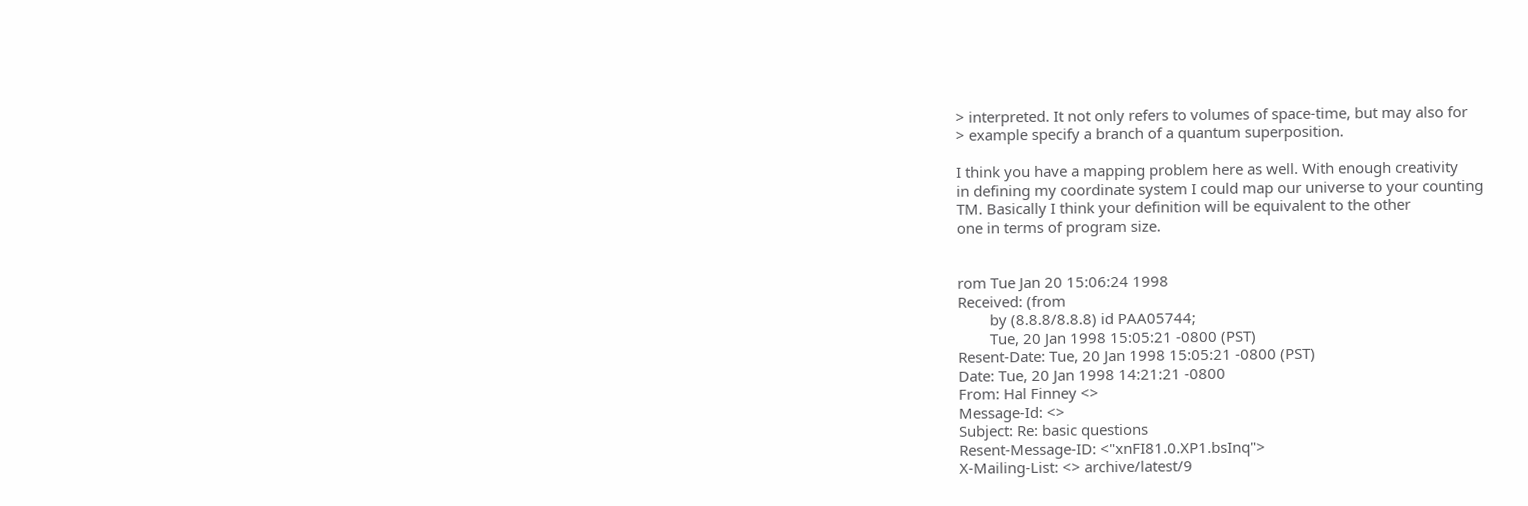> interpreted. It not only refers to volumes of space-time, but may also for
> example specify a branch of a quantum superposition.

I think you have a mapping problem here as well. With enough creativity
in defining my coordinate system I could map our universe to your counting
TM. Basically I think your definition will be equivalent to the other
one in terms of program size.


rom Tue Jan 20 15:06:24 1998
Received: (from
        by (8.8.8/8.8.8) id PAA05744;
        Tue, 20 Jan 1998 15:05:21 -0800 (PST)
Resent-Date: Tue, 20 Jan 1998 15:05:21 -0800 (PST)
Date: Tue, 20 Jan 1998 14:21:21 -0800
From: Hal Finney <>
Message-Id: <>
Subject: Re: basic questions
Resent-Message-ID: <"xnFI81.0.XP1.bsInq">
X-Mailing-List: <> archive/latest/9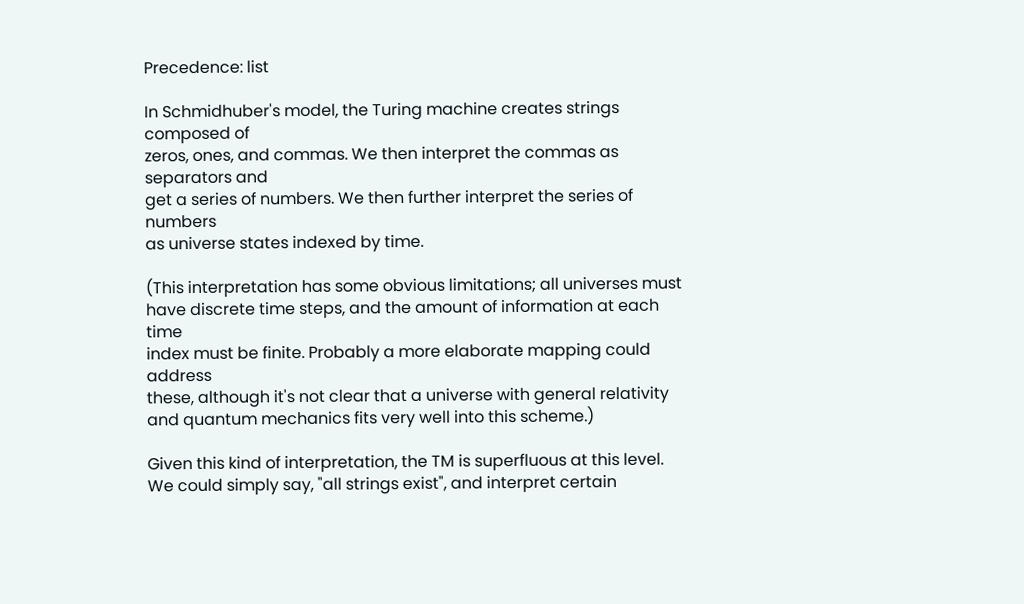Precedence: list

In Schmidhuber's model, the Turing machine creates strings composed of
zeros, ones, and commas. We then interpret the commas as separators and
get a series of numbers. We then further interpret the series of numbers
as universe states indexed by time.

(This interpretation has some obvious limitations; all universes must
have discrete time steps, and the amount of information at each time
index must be finite. Probably a more elaborate mapping could address
these, although it's not clear that a universe with general relativity
and quantum mechanics fits very well into this scheme.)

Given this kind of interpretation, the TM is superfluous at this level.
We could simply say, "all strings exist", and interpret certain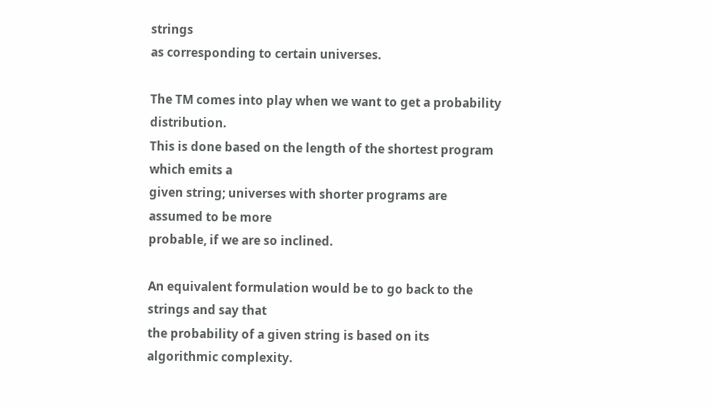strings
as corresponding to certain universes.

The TM comes into play when we want to get a probability distribution.
This is done based on the length of the shortest program which emits a
given string; universes with shorter programs are assumed to be more
probable, if we are so inclined.

An equivalent formulation would be to go back to the strings and say that
the probability of a given string is based on its algorithmic complexity.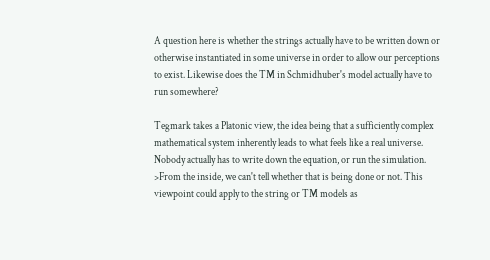A question here is whether the strings actually have to be written down or
otherwise instantiated in some universe in order to allow our perceptions
to exist. Likewise does the TM in Schmidhuber's model actually have to
run somewhere?

Tegmark takes a Platonic view, the idea being that a sufficiently complex
mathematical system inherently leads to what feels like a real universe.
Nobody actually has to write down the equation, or run the simulation.
>From the inside, we can't tell whether that is being done or not. This
viewpoint could apply to the string or TM models as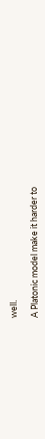well.

A Platonic model make it harder to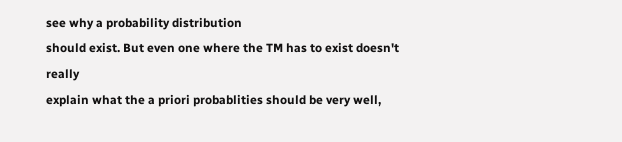see why a probability distribution
should exist. But even one where the TM has to exist doesn't really
explain what the a priori probablities should be very well,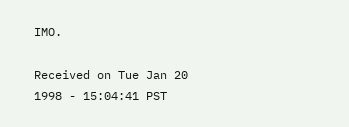IMO.

Received on Tue Jan 20 1998 - 15:04:41 PST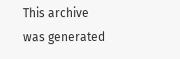This archive was generated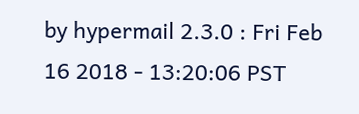by hypermail 2.3.0 : Fri Feb 16 2018 - 13:20:06 PST